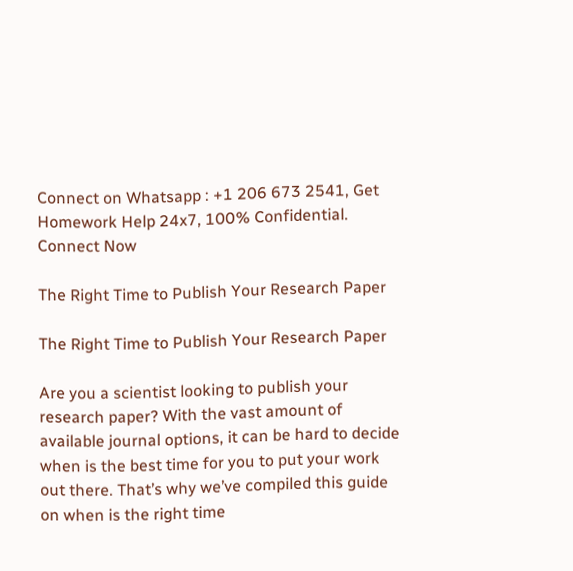Connect on Whatsapp : +1 206 673 2541, Get Homework Help 24x7, 100% Confidential. Connect Now

The Right Time to Publish Your Research Paper

The Right Time to Publish Your Research Paper

Are you a scientist looking to publish your research paper? With the vast amount of available journal options, it can be hard to decide when is the best time for you to put your work out there. That’s why we’ve compiled this guide on when is the right time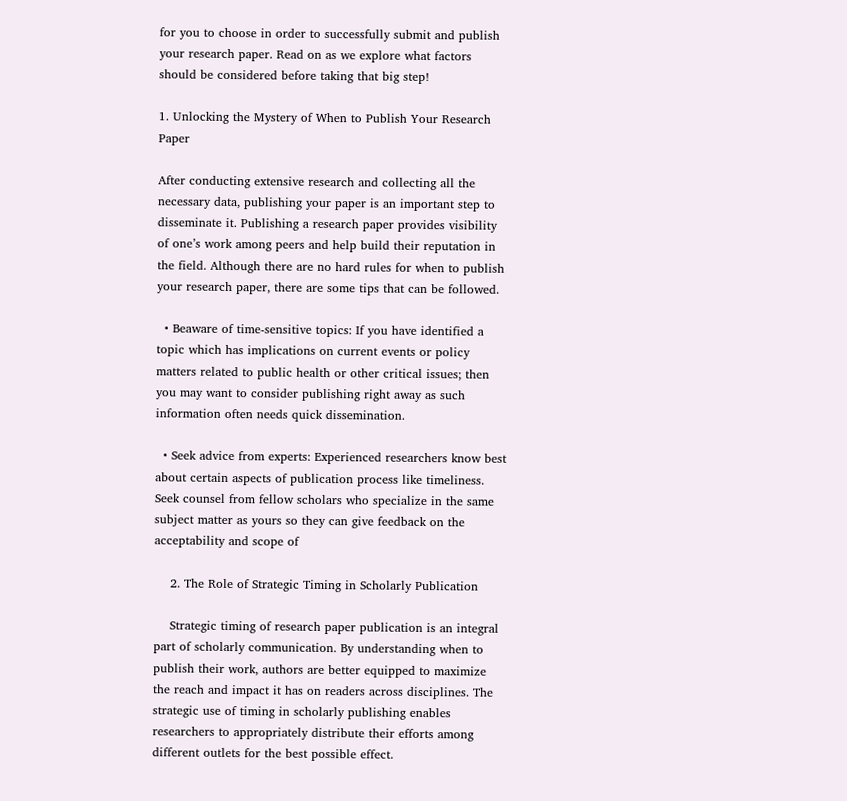for you to choose in order to successfully submit and publish your research paper. Read on as we explore what factors should be considered before taking that big step!

1. Unlocking the Mystery of When to Publish Your Research Paper

After conducting extensive research and collecting all the necessary data, publishing your paper is an important step to disseminate it. Publishing a research paper provides visibility of one’s work among peers and help build their reputation in the field. Although there are no hard rules for when to publish your research paper, there are some tips that can be followed.

  • Beaware of time-sensitive topics: If you have identified a topic which has implications on current events or policy matters related to public health or other critical issues; then you may want to consider publishing right away as such information often needs quick dissemination.

  • Seek advice from experts: Experienced researchers know best about certain aspects of publication process like timeliness. Seek counsel from fellow scholars who specialize in the same subject matter as yours so they can give feedback on the acceptability and scope of

    2. The Role of Strategic Timing in Scholarly Publication

    Strategic timing of research paper publication is an integral part of scholarly communication. By understanding when to publish their work, authors are better equipped to maximize the reach and impact it has on readers across disciplines. The strategic use of timing in scholarly publishing enables researchers to appropriately distribute their efforts among different outlets for the best possible effect.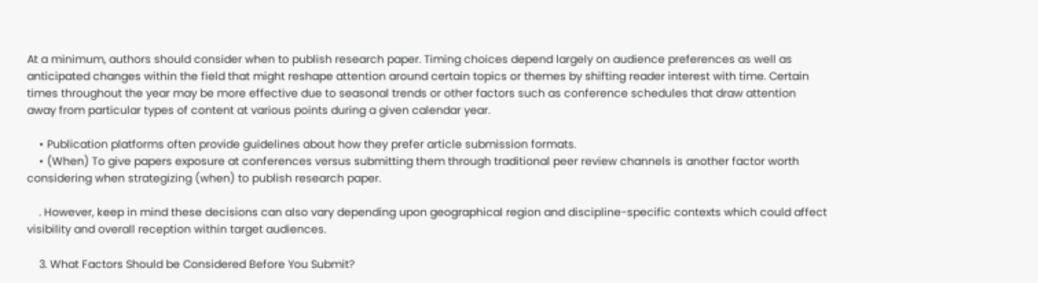At a minimum, authors should consider when to publish research paper. Timing choices depend largely on audience preferences as well as anticipated changes within the field that might reshape attention around certain topics or themes by shifting reader interest with time. Certain times throughout the year may be more effective due to seasonal trends or other factors such as conference schedules that draw attention away from particular types of content at various points during a given calendar year.

    • Publication platforms often provide guidelines about how they prefer article submission formats.
    • (When) To give papers exposure at conferences versus submitting them through traditional peer review channels is another factor worth considering when strategizing (when) to publish research paper.

    . However, keep in mind these decisions can also vary depending upon geographical region and discipline-specific contexts which could affect visibility and overall reception within target audiences.

    3. What Factors Should be Considered Before You Submit?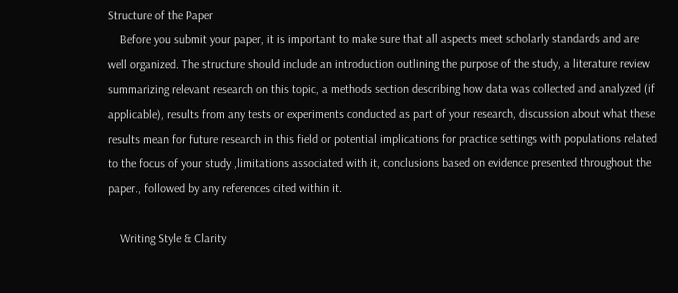Structure of the Paper
    Before you submit your paper, it is important to make sure that all aspects meet scholarly standards and are well organized. The structure should include an introduction outlining the purpose of the study, a literature review summarizing relevant research on this topic, a methods section describing how data was collected and analyzed (if applicable), results from any tests or experiments conducted as part of your research, discussion about what these results mean for future research in this field or potential implications for practice settings with populations related to the focus of your study ,limitations associated with it, conclusions based on evidence presented throughout the paper., followed by any references cited within it.

    Writing Style & Clarity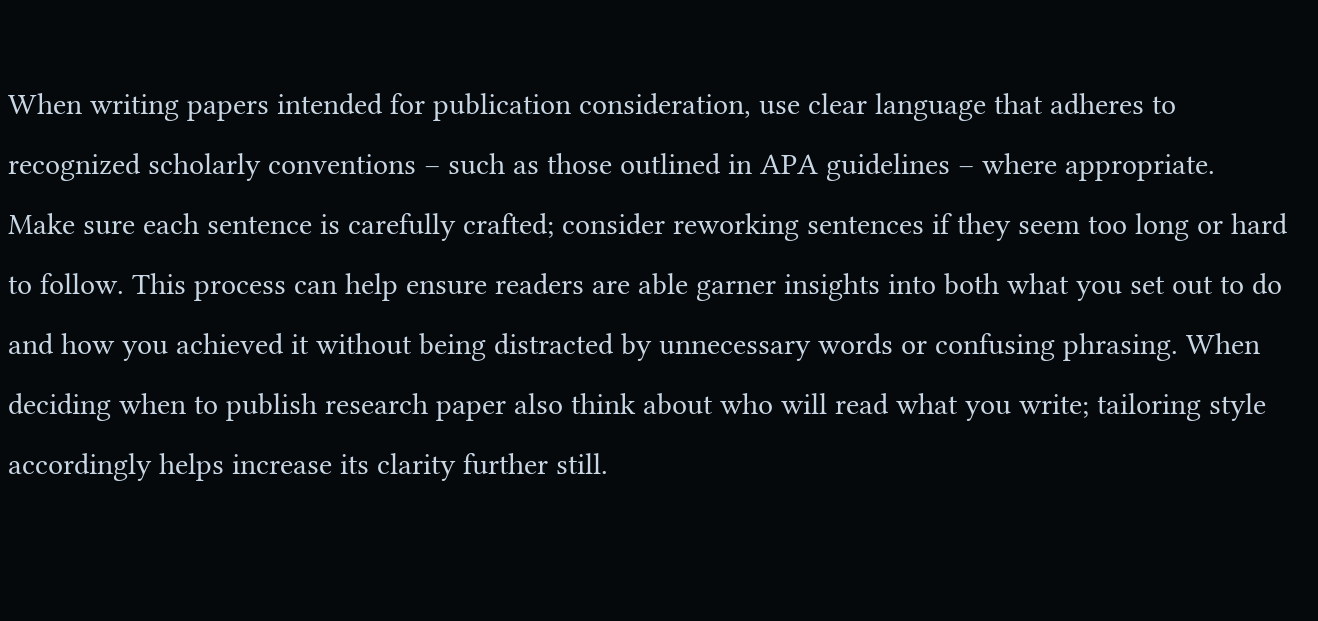When writing papers intended for publication consideration, use clear language that adheres to recognized scholarly conventions – such as those outlined in APA guidelines – where appropriate. Make sure each sentence is carefully crafted; consider reworking sentences if they seem too long or hard to follow. This process can help ensure readers are able garner insights into both what you set out to do and how you achieved it without being distracted by unnecessary words or confusing phrasing. When deciding when to publish research paper also think about who will read what you write; tailoring style accordingly helps increase its clarity further still.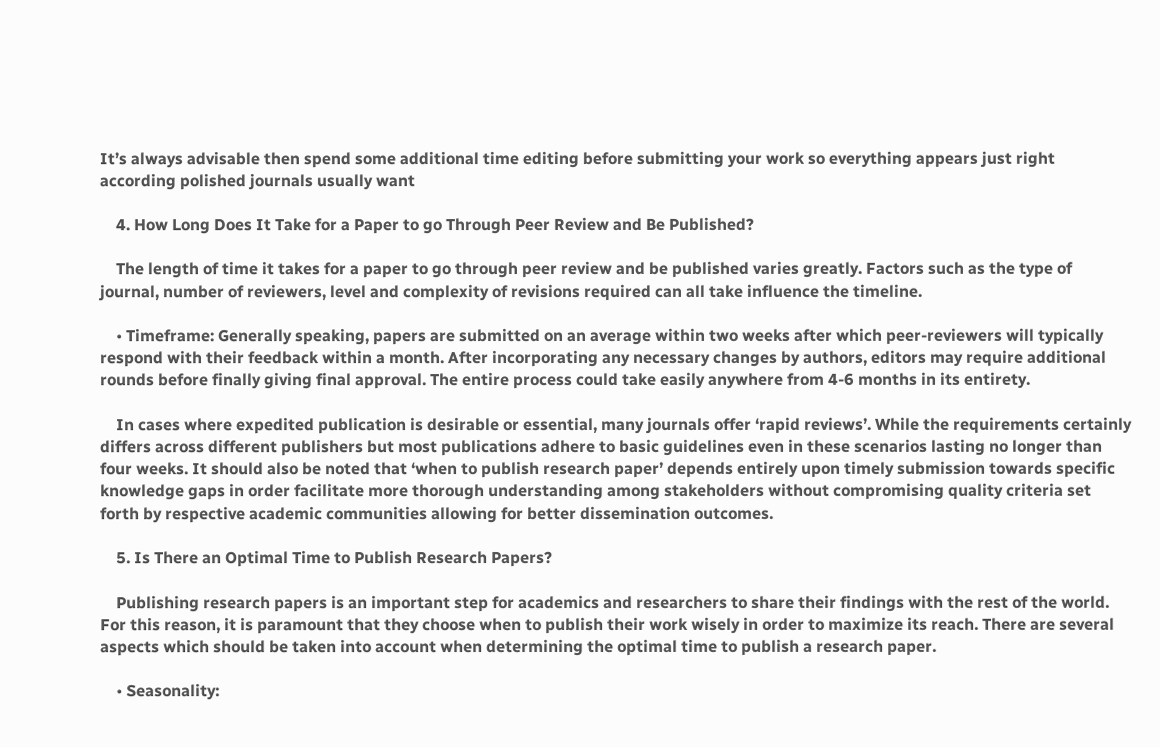It’s always advisable then spend some additional time editing before submitting your work so everything appears just right according polished journals usually want

    4. How Long Does It Take for a Paper to go Through Peer Review and Be Published?

    The length of time it takes for a paper to go through peer review and be published varies greatly. Factors such as the type of journal, number of reviewers, level and complexity of revisions required can all take influence the timeline.

    • Timeframe: Generally speaking, papers are submitted on an average within two weeks after which peer-reviewers will typically respond with their feedback within a month. After incorporating any necessary changes by authors, editors may require additional rounds before finally giving final approval. The entire process could take easily anywhere from 4-6 months in its entirety.

    In cases where expedited publication is desirable or essential, many journals offer ‘rapid reviews’. While the requirements certainly differs across different publishers but most publications adhere to basic guidelines even in these scenarios lasting no longer than four weeks. It should also be noted that ‘when to publish research paper’ depends entirely upon timely submission towards specific knowledge gaps in order facilitate more thorough understanding among stakeholders without compromising quality criteria set forth by respective academic communities allowing for better dissemination outcomes.

    5. Is There an Optimal Time to Publish Research Papers?

    Publishing research papers is an important step for academics and researchers to share their findings with the rest of the world. For this reason, it is paramount that they choose when to publish their work wisely in order to maximize its reach. There are several aspects which should be taken into account when determining the optimal time to publish a research paper.

    • Seasonality: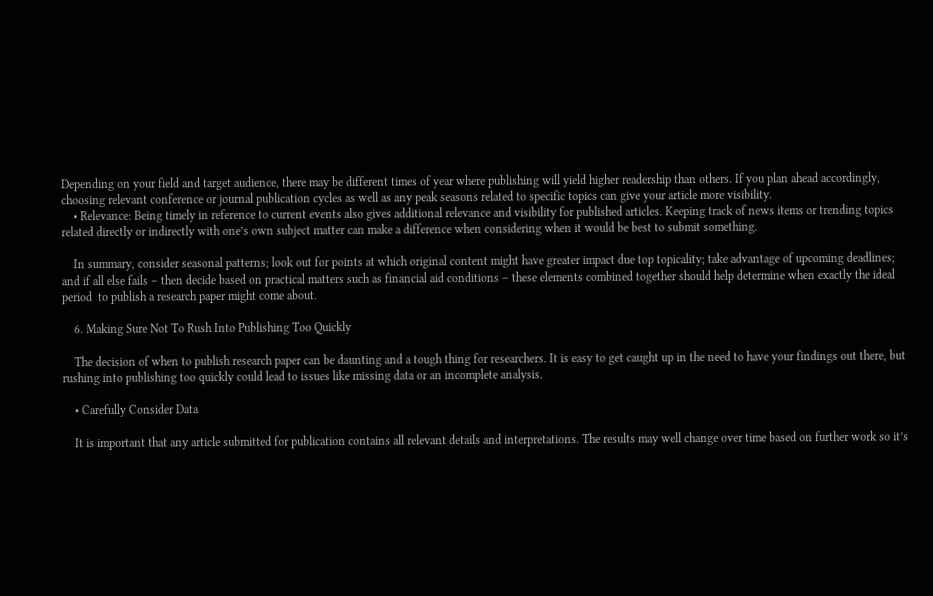Depending on your field and target audience, there may be different times of year where publishing will yield higher readership than others. If you plan ahead accordingly, choosing relevant conference or journal publication cycles as well as any peak seasons related to specific topics can give your article more visibility.
    • Relevance: Being timely in reference to current events also gives additional relevance and visibility for published articles. Keeping track of news items or trending topics related directly or indirectly with one’s own subject matter can make a difference when considering when it would be best to submit something.

    In summary, consider seasonal patterns; look out for points at which original content might have greater impact due top topicality; take advantage of upcoming deadlines; and if all else fails – then decide based on practical matters such as financial aid conditions – these elements combined together should help determine when exactly the ideal period  to publish a research paper might come about.

    6. Making Sure Not To Rush Into Publishing Too Quickly

    The decision of when to publish research paper can be daunting and a tough thing for researchers. It is easy to get caught up in the need to have your findings out there, but rushing into publishing too quickly could lead to issues like missing data or an incomplete analysis.

    • Carefully Consider Data

    It is important that any article submitted for publication contains all relevant details and interpretations. The results may well change over time based on further work so it’s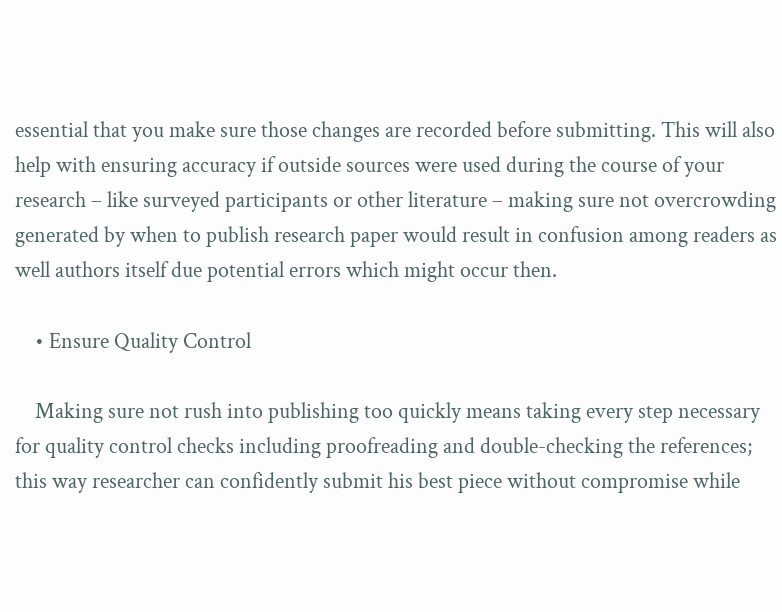essential that you make sure those changes are recorded before submitting. This will also help with ensuring accuracy if outside sources were used during the course of your research – like surveyed participants or other literature – making sure not overcrowding generated by when to publish research paper would result in confusion among readers as well authors itself due potential errors which might occur then.

    • Ensure Quality Control

    Making sure not rush into publishing too quickly means taking every step necessary for quality control checks including proofreading and double-checking the references; this way researcher can confidently submit his best piece without compromise while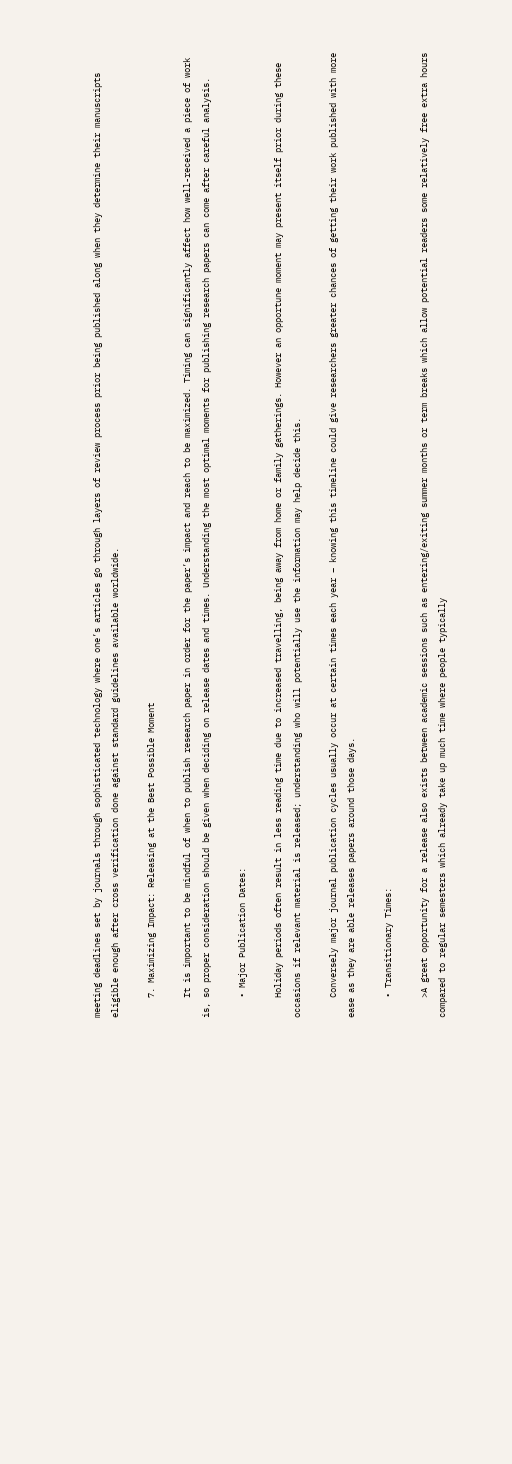meeting deadlines set by journals through sophisticated technology where one’s articles go through layers of review process prior being published along when they determine their manuscripts eligible enough after cross verification done against standard guidelines available worldwide.

    7. Maximizing Impact: Releasing at the Best Possible Moment

    It is important to be mindful of when to publish research paper in order for the paper’s impact and reach to be maximized. Timing can significantly affect how well-received a piece of work is, so proper consideration should be given when deciding on release dates and times. Understanding the most optimal moments for publishing research papers can come after careful analysis.

    • Major Publication Dates:

    Holiday periods often result in less reading time due to increased travelling, being away from home or family gatherings. However an opportune moment may present itself prior during these occasions if relevant material is released; understanding who will potentially use the information may help decide this.

    Conversely major journal publication cycles usually occur at certain times each year – knowing this timeline could give researchers greater chances of getting their work published with more ease as they are able releases papers around those days.

    • Transitionary Times:

    >A great opportunity for a release also exists between academic sessions such as entering/exiting summer months or term breaks which allow potential readers some relatively free extra hours compared to regular semesters which already take up much time where people typically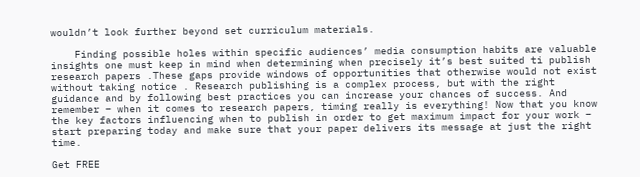wouldn’t look further beyond set curriculum materials.

    Finding possible holes within specific audiences’ media consumption habits are valuable insights one must keep in mind when determining when precisely it’s best suited ti publish research papers .These gaps provide windows of opportunities that otherwise would not exist without taking notice . Research publishing is a complex process, but with the right guidance and by following best practices you can increase your chances of success. And remember – when it comes to research papers, timing really is everything! Now that you know the key factors influencing when to publish in order to get maximum impact for your work – start preparing today and make sure that your paper delivers its message at just the right time.

Get FREE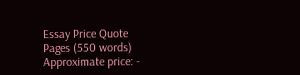Essay Price Quote
Pages (550 words)
Approximate price: -